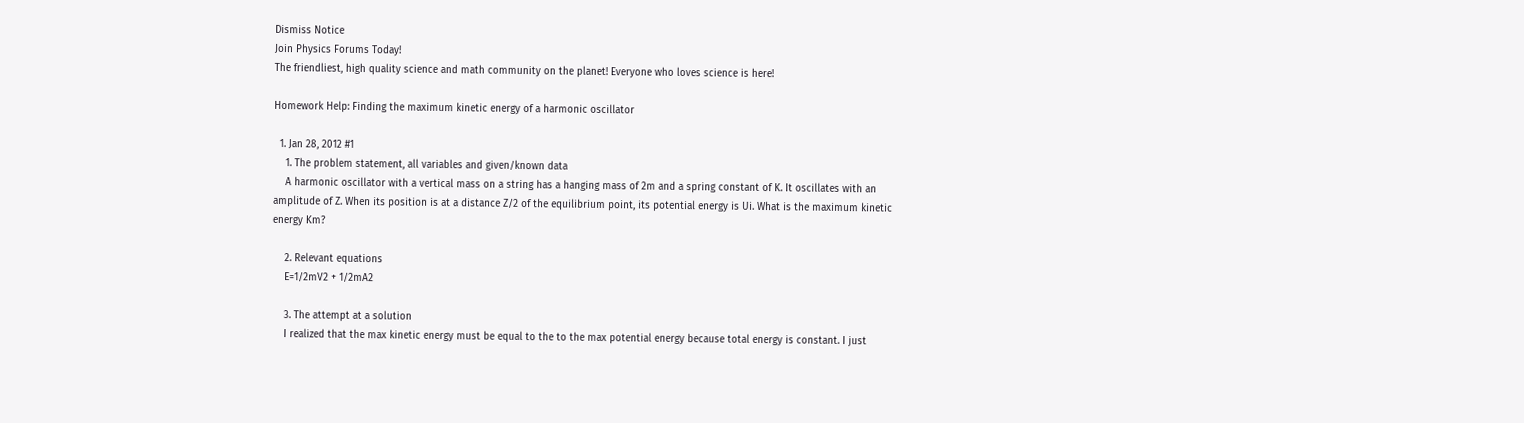Dismiss Notice
Join Physics Forums Today!
The friendliest, high quality science and math community on the planet! Everyone who loves science is here!

Homework Help: Finding the maximum kinetic energy of a harmonic oscillator

  1. Jan 28, 2012 #1
    1. The problem statement, all variables and given/known data
    A harmonic oscillator with a vertical mass on a string has a hanging mass of 2m and a spring constant of K. It oscillates with an amplitude of Z. When its position is at a distance Z/2 of the equilibrium point, its potential energy is Ui. What is the maximum kinetic energy Km?

    2. Relevant equations
    E=1/2mV2 + 1/2mA2

    3. The attempt at a solution
    I realized that the max kinetic energy must be equal to the to the max potential energy because total energy is constant. I just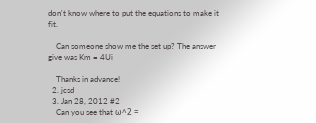don't know where to put the equations to make it fit.

    Can someone show me the set up? The answer give was Km = 4Ui

    Thanks in advance!
  2. jcsd
  3. Jan 28, 2012 #2
    Can you see that ω^2 =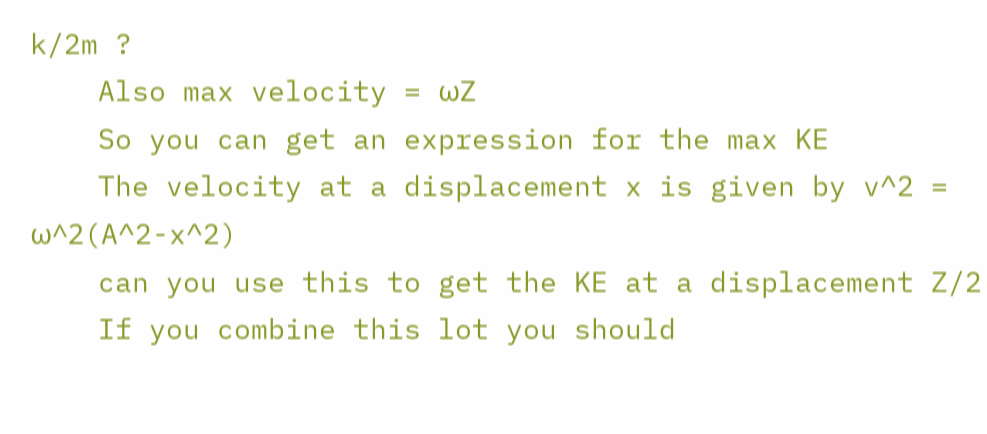k/2m ?
    Also max velocity = ωZ
    So you can get an expression for the max KE
    The velocity at a displacement x is given by v^2 = ω^2(A^2-x^2)
    can you use this to get the KE at a displacement Z/2
    If you combine this lot you should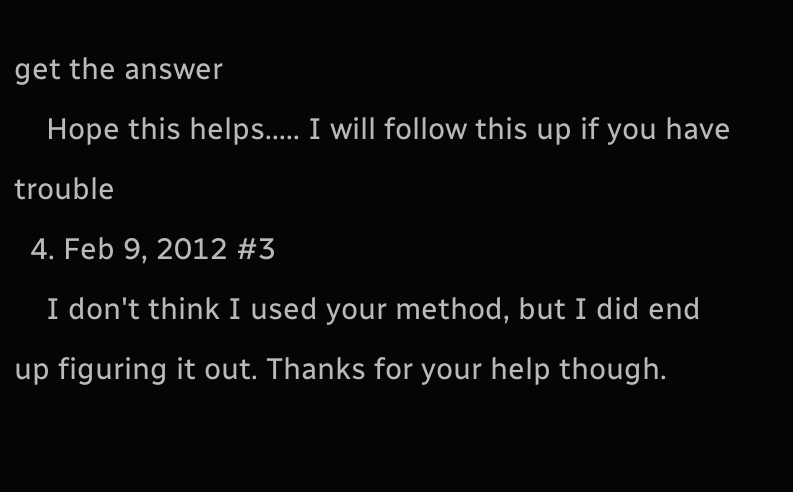get the answer
    Hope this helps..... I will follow this up if you have trouble
  4. Feb 9, 2012 #3
    I don't think I used your method, but I did end up figuring it out. Thanks for your help though.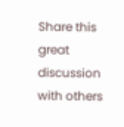Share this great discussion with others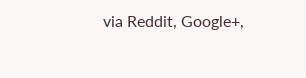via Reddit, Google+,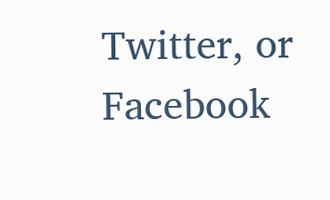Twitter, or Facebook